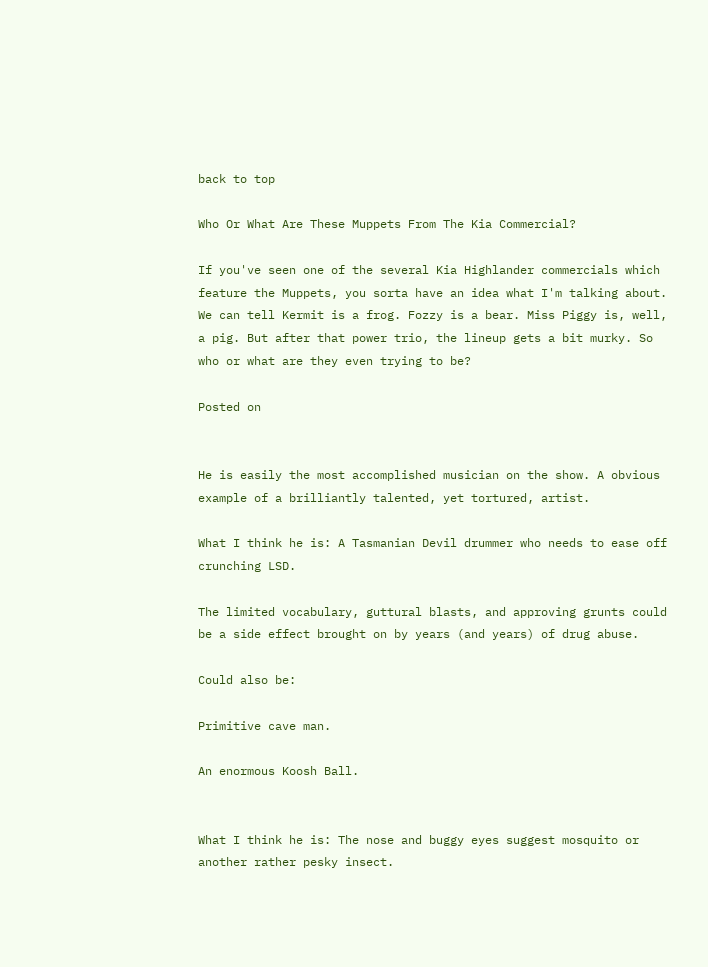back to top

Who Or What Are These Muppets From The Kia Commercial?

If you've seen one of the several Kia Highlander commercials which feature the Muppets, you sorta have an idea what I'm talking about. We can tell Kermit is a frog. Fozzy is a bear. Miss Piggy is, well, a pig. But after that power trio, the lineup gets a bit murky. So who or what are they even trying to be?

Posted on


He is easily the most accomplished musician on the show. A obvious example of a brilliantly talented, yet tortured, artist.

What I think he is: A Tasmanian Devil drummer who needs to ease off crunching LSD.

The limited vocabulary, guttural blasts, and approving grunts could be a side effect brought on by years (and years) of drug abuse.

Could also be:

Primitive cave man.

An enormous Koosh Ball.


What I think he is: The nose and buggy eyes suggest mosquito or another rather pesky insect.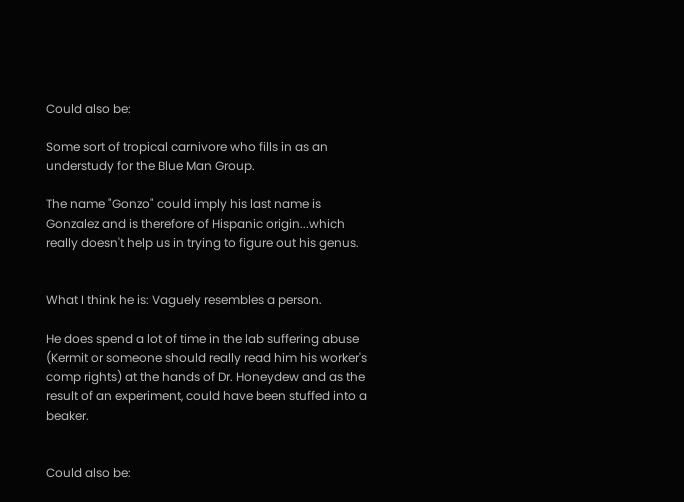Could also be:

Some sort of tropical carnivore who fills in as an understudy for the Blue Man Group.

The name "Gonzo" could imply his last name is Gonzalez and is therefore of Hispanic origin...which really doesn't help us in trying to figure out his genus.


What I think he is: Vaguely resembles a person.

He does spend a lot of time in the lab suffering abuse (Kermit or someone should really read him his worker's comp rights) at the hands of Dr. Honeydew and as the result of an experiment, could have been stuffed into a beaker.


Could also be: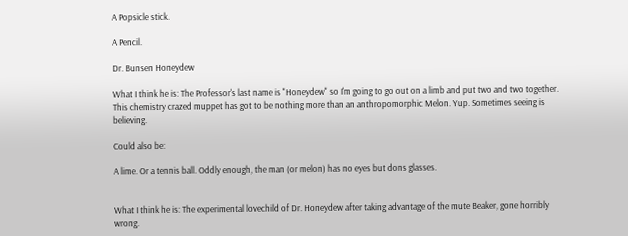A Popsicle stick.

A Pencil.

Dr. Bunsen Honeydew

What I think he is: The Professor's last name is "Honeydew" so I'm going to go out on a limb and put two and two together. This chemistry crazed muppet has got to be nothing more than an anthropomorphic Melon. Yup. Sometimes seeing is believing.

Could also be:

A lime. Or a tennis ball. Oddly enough, the man (or melon) has no eyes but dons glasses.


What I think he is: The experimental lovechild of Dr. Honeydew after taking advantage of the mute Beaker, gone horribly wrong.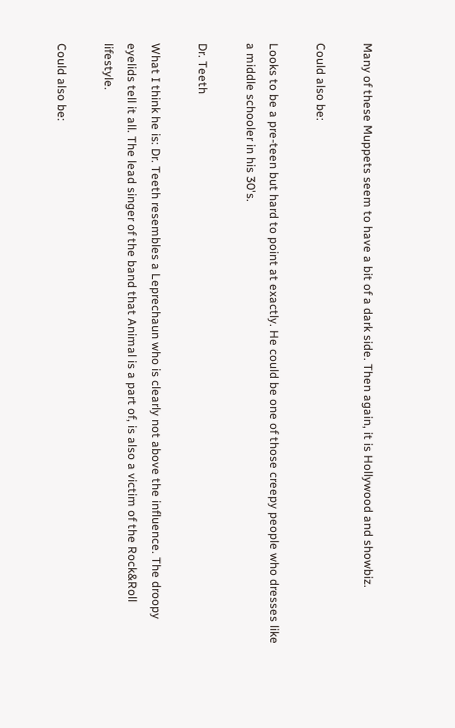Many of these Muppets seem to have a bit of a dark side. Then again, it is Hollywood and showbiz.

Could also be:

Looks to be a pre-teen but hard to point at exactly. He could be one of those creepy people who dresses like a middle schooler in his 30's.

Dr. Teeth

What I think he is: Dr. Teeth resembles a Leprechaun who is clearly not above the influence. The droopy eyelids tell it all. The lead singer of the band that Animal is a part of, is also a victim of the Rock&Roll lifestyle.

Could also be: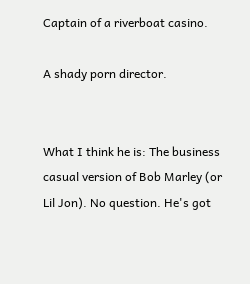Captain of a riverboat casino.

A shady porn director.


What I think he is: The business casual version of Bob Marley (or Lil Jon). No question. He's got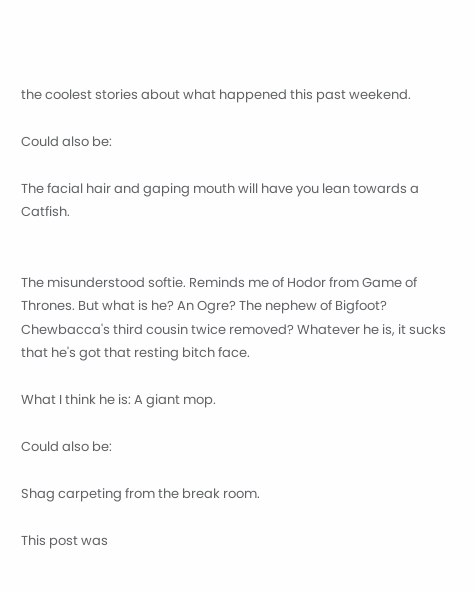the coolest stories about what happened this past weekend.

Could also be:

The facial hair and gaping mouth will have you lean towards a Catfish.


The misunderstood softie. Reminds me of Hodor from Game of Thrones. But what is he? An Ogre? The nephew of Bigfoot? Chewbacca's third cousin twice removed? Whatever he is, it sucks that he's got that resting bitch face.

What I think he is: A giant mop.

Could also be:

Shag carpeting from the break room.

This post was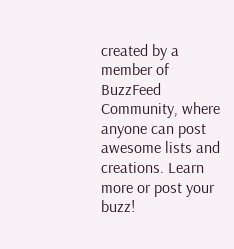created by a member of BuzzFeed Community, where anyone can post awesome lists and creations. Learn more or post your buzz!